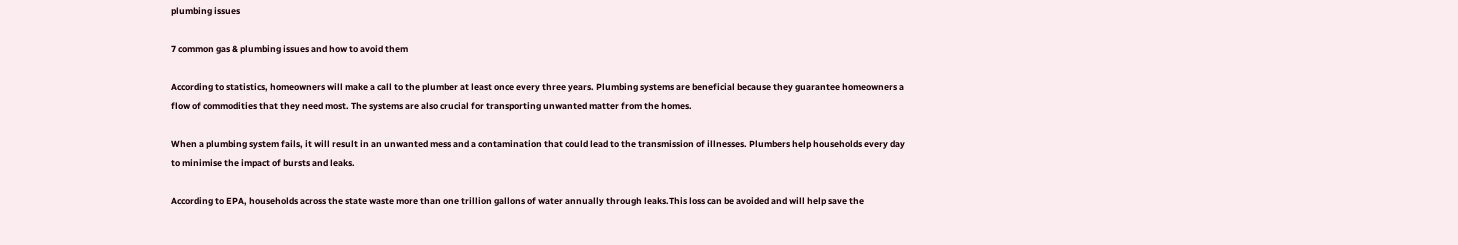plumbing issues

7 common gas & plumbing issues and how to avoid them

According to statistics, homeowners will make a call to the plumber at least once every three years. Plumbing systems are beneficial because they guarantee homeowners a flow of commodities that they need most. The systems are also crucial for transporting unwanted matter from the homes.

When a plumbing system fails, it will result in an unwanted mess and a contamination that could lead to the transmission of illnesses. Plumbers help households every day to minimise the impact of bursts and leaks.

According to EPA, households across the state waste more than one trillion gallons of water annually through leaks.This loss can be avoided and will help save the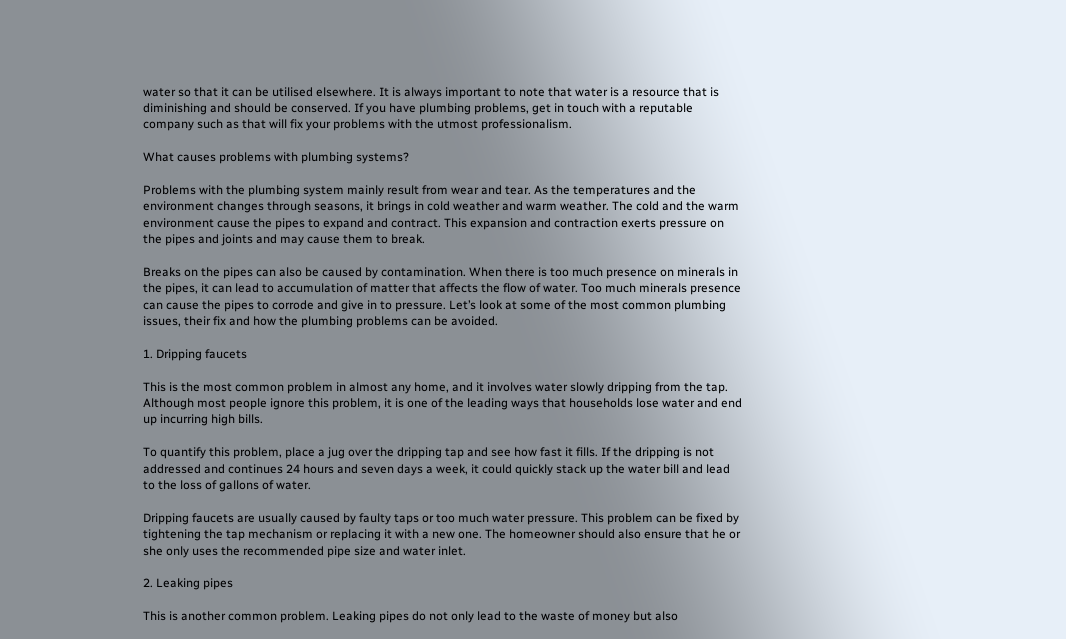water so that it can be utilised elsewhere. It is always important to note that water is a resource that is diminishing and should be conserved. If you have plumbing problems, get in touch with a reputable company such as that will fix your problems with the utmost professionalism.

What causes problems with plumbing systems?

Problems with the plumbing system mainly result from wear and tear. As the temperatures and the environment changes through seasons, it brings in cold weather and warm weather. The cold and the warm environment cause the pipes to expand and contract. This expansion and contraction exerts pressure on the pipes and joints and may cause them to break.

Breaks on the pipes can also be caused by contamination. When there is too much presence on minerals in the pipes, it can lead to accumulation of matter that affects the flow of water. Too much minerals presence can cause the pipes to corrode and give in to pressure. Let’s look at some of the most common plumbing issues, their fix and how the plumbing problems can be avoided.

1. Dripping faucets

This is the most common problem in almost any home, and it involves water slowly dripping from the tap. Although most people ignore this problem, it is one of the leading ways that households lose water and end up incurring high bills.

To quantify this problem, place a jug over the dripping tap and see how fast it fills. If the dripping is not addressed and continues 24 hours and seven days a week, it could quickly stack up the water bill and lead to the loss of gallons of water.

Dripping faucets are usually caused by faulty taps or too much water pressure. This problem can be fixed by tightening the tap mechanism or replacing it with a new one. The homeowner should also ensure that he or she only uses the recommended pipe size and water inlet.

2. Leaking pipes

This is another common problem. Leaking pipes do not only lead to the waste of money but also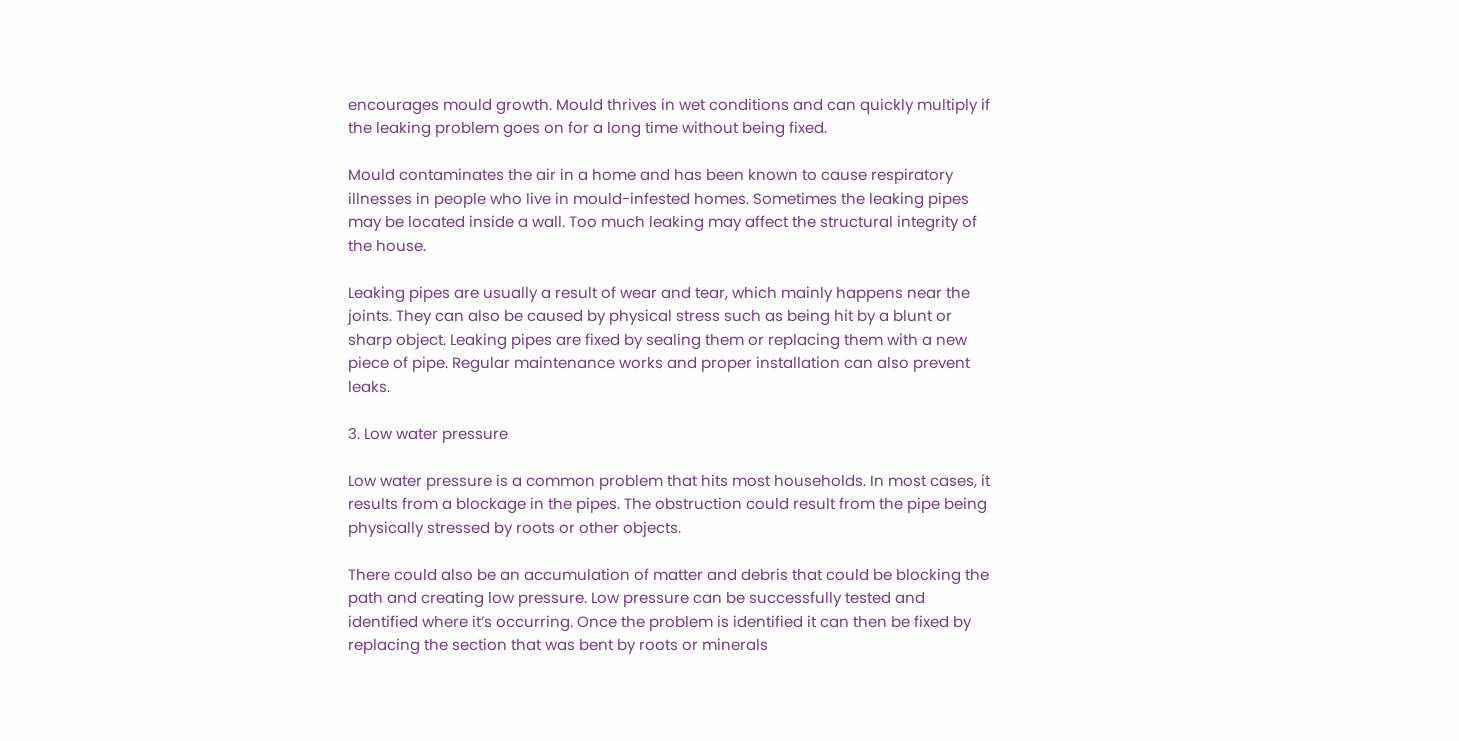encourages mould growth. Mould thrives in wet conditions and can quickly multiply if the leaking problem goes on for a long time without being fixed.

Mould contaminates the air in a home and has been known to cause respiratory illnesses in people who live in mould-infested homes. Sometimes the leaking pipes may be located inside a wall. Too much leaking may affect the structural integrity of the house.

Leaking pipes are usually a result of wear and tear, which mainly happens near the joints. They can also be caused by physical stress such as being hit by a blunt or sharp object. Leaking pipes are fixed by sealing them or replacing them with a new piece of pipe. Regular maintenance works and proper installation can also prevent leaks.

3. Low water pressure

Low water pressure is a common problem that hits most households. In most cases, it results from a blockage in the pipes. The obstruction could result from the pipe being physically stressed by roots or other objects.

There could also be an accumulation of matter and debris that could be blocking the path and creating low pressure. Low pressure can be successfully tested and identified where it’s occurring. Once the problem is identified it can then be fixed by replacing the section that was bent by roots or minerals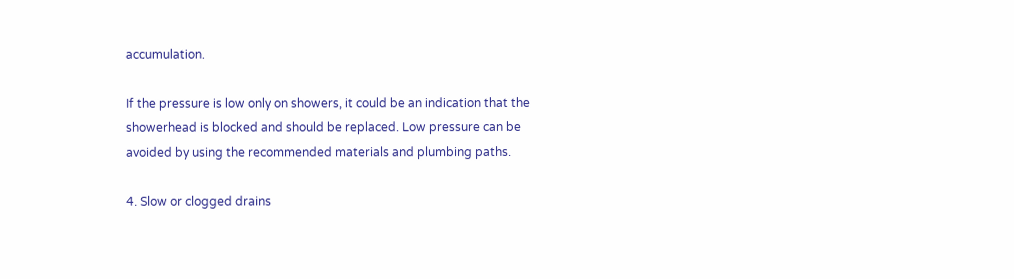accumulation.

If the pressure is low only on showers, it could be an indication that the showerhead is blocked and should be replaced. Low pressure can be avoided by using the recommended materials and plumbing paths.

4. Slow or clogged drains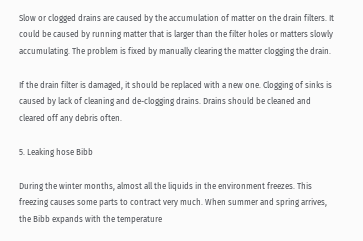Slow or clogged drains are caused by the accumulation of matter on the drain filters. It could be caused by running matter that is larger than the filter holes or matters slowly accumulating. The problem is fixed by manually clearing the matter clogging the drain.

If the drain filter is damaged, it should be replaced with a new one. Clogging of sinks is caused by lack of cleaning and de-clogging drains. Drains should be cleaned and cleared off any debris often.

5. Leaking hose Bibb

During the winter months, almost all the liquids in the environment freezes. This freezing causes some parts to contract very much. When summer and spring arrives, the Bibb expands with the temperature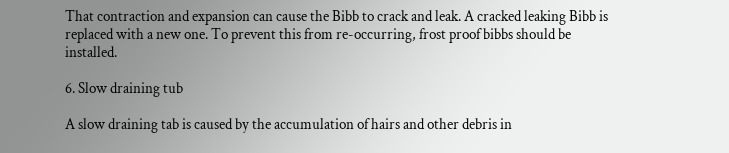That contraction and expansion can cause the Bibb to crack and leak. A cracked leaking Bibb is replaced with a new one. To prevent this from re-occurring, frost proof bibbs should be installed.

6. Slow draining tub

A slow draining tab is caused by the accumulation of hairs and other debris in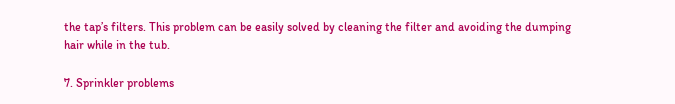the tap’s filters. This problem can be easily solved by cleaning the filter and avoiding the dumping hair while in the tub.

7. Sprinkler problems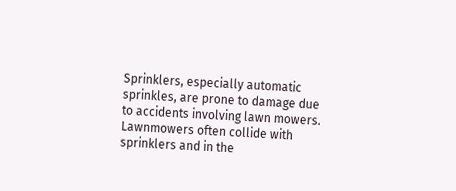Sprinklers, especially automatic sprinkles, are prone to damage due to accidents involving lawn mowers. Lawnmowers often collide with sprinklers and in the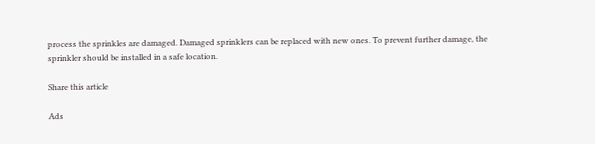process the sprinkles are damaged. Damaged sprinklers can be replaced with new ones. To prevent further damage, the sprinkler should be installed in a safe location.

Share this article

Ads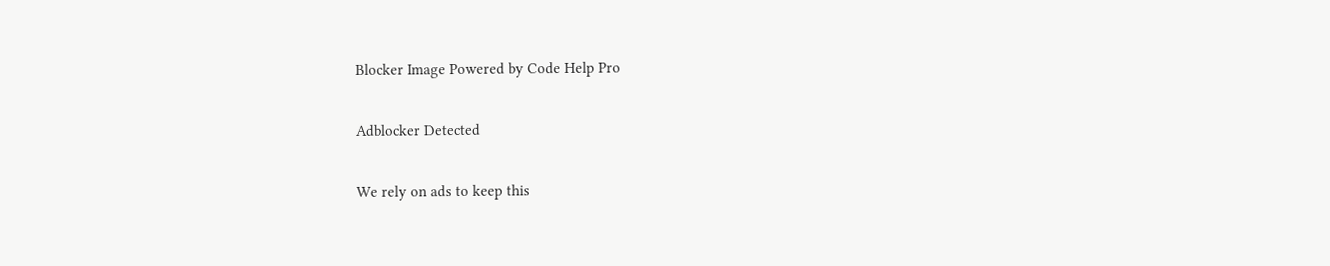Blocker Image Powered by Code Help Pro

Adblocker Detected

We rely on ads to keep this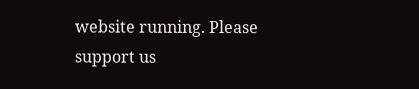website running. Please support us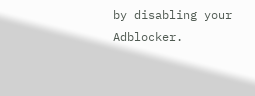by disabling your Adblocker.